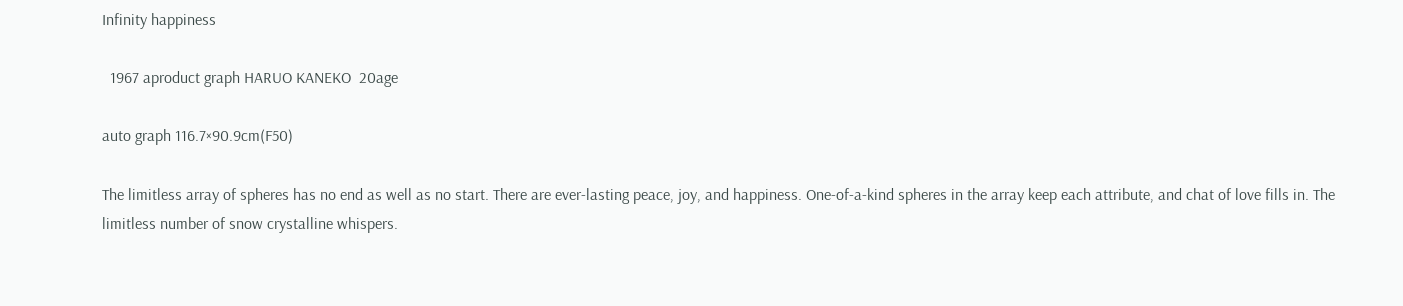Infinity happiness

  1967 aproduct graph HARUO KANEKO  20age

auto graph 116.7×90.9cm(F50)

The limitless array of spheres has no end as well as no start. There are ever-lasting peace, joy, and happiness. One-of-a-kind spheres in the array keep each attribute, and chat of love fills in. The limitless number of snow crystalline whispers.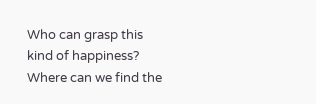Who can grasp this kind of happiness? Where can we find the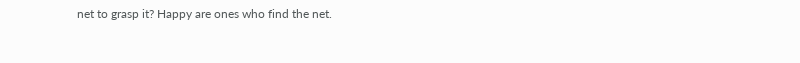net to grasp it? Happy are ones who find the net.